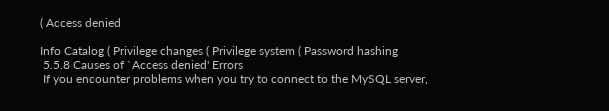( Access denied

Info Catalog ( Privilege changes ( Privilege system ( Password hashing
 5.5.8 Causes of `Access denied' Errors
 If you encounter problems when you try to connect to the MySQL server,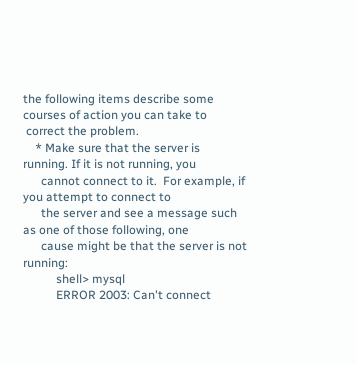the following items describe some courses of action you can take to
 correct the problem.
    * Make sure that the server is running. If it is not running, you
      cannot connect to it.  For example, if you attempt to connect to
      the server and see a message such as one of those following, one
      cause might be that the server is not running:
           shell> mysql
           ERROR 2003: Can't connect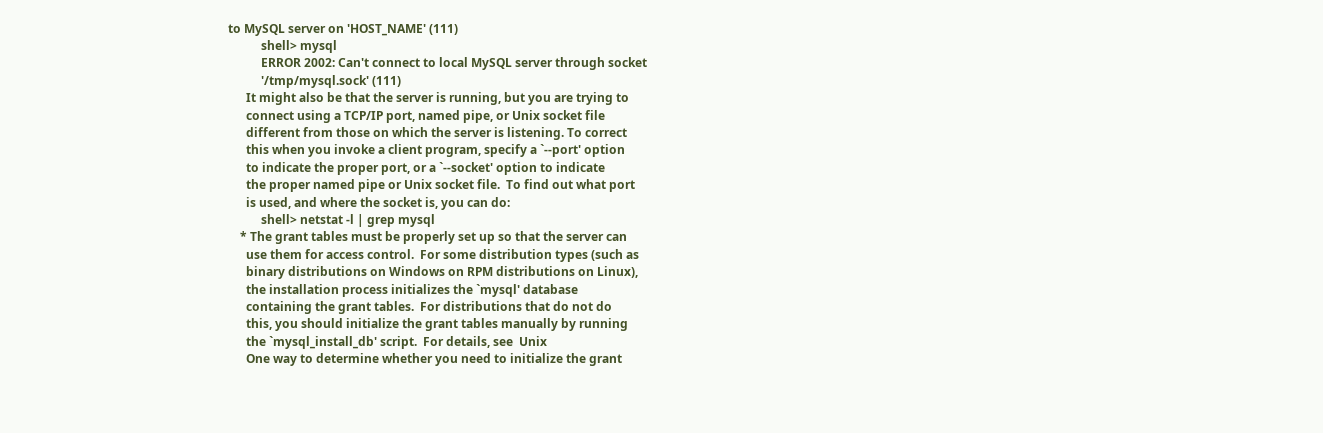to MySQL server on 'HOST_NAME' (111)
           shell> mysql
           ERROR 2002: Can't connect to local MySQL server through socket
           '/tmp/mysql.sock' (111)
      It might also be that the server is running, but you are trying to
      connect using a TCP/IP port, named pipe, or Unix socket file
      different from those on which the server is listening. To correct
      this when you invoke a client program, specify a `--port' option
      to indicate the proper port, or a `--socket' option to indicate
      the proper named pipe or Unix socket file.  To find out what port
      is used, and where the socket is, you can do:
           shell> netstat -l | grep mysql
    * The grant tables must be properly set up so that the server can
      use them for access control.  For some distribution types (such as
      binary distributions on Windows on RPM distributions on Linux),
      the installation process initializes the `mysql' database
      containing the grant tables.  For distributions that do not do
      this, you should initialize the grant tables manually by running
      the `mysql_install_db' script.  For details, see  Unix
      One way to determine whether you need to initialize the grant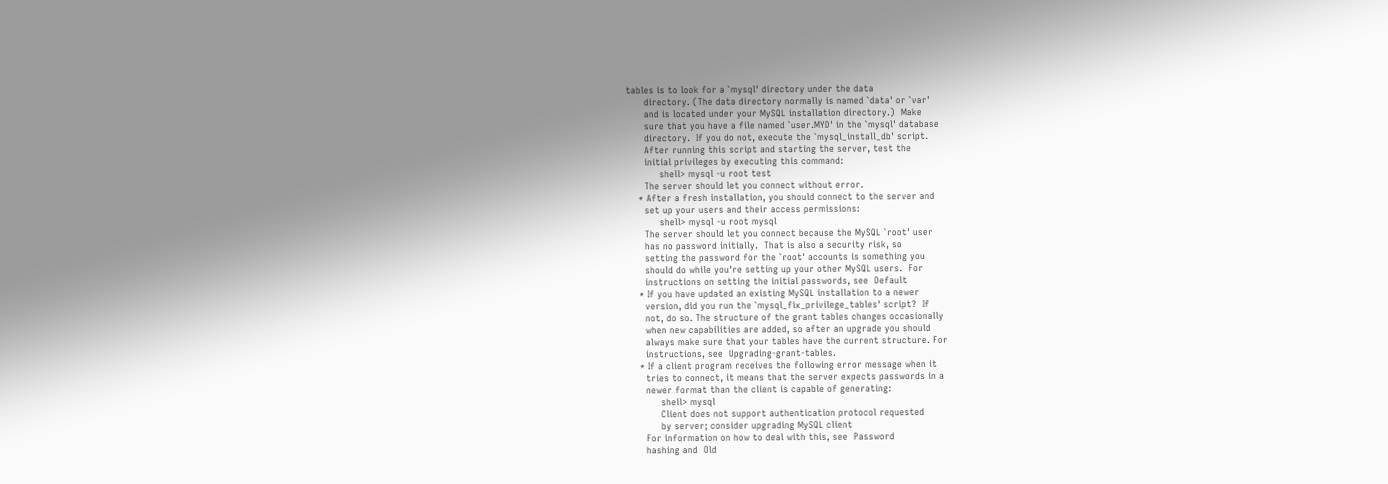tables is to look for a `mysql' directory under the data
      directory. (The data directory normally is named `data' or `var'
      and is located under your MySQL installation directory.)  Make
      sure that you have a file named `user.MYD' in the `mysql' database
      directory.  If you do not, execute the `mysql_install_db' script.
      After running this script and starting the server, test the
      initial privileges by executing this command:
           shell> mysql -u root test
      The server should let you connect without error.
    * After a fresh installation, you should connect to the server and
      set up your users and their access permissions:
           shell> mysql -u root mysql
      The server should let you connect because the MySQL `root' user
      has no password initially.  That is also a security risk, so
      setting the password for the `root' accounts is something you
      should do while you're setting up your other MySQL users.  For
      instructions on setting the initial passwords, see  Default
    * If you have updated an existing MySQL installation to a newer
      version, did you run the `mysql_fix_privilege_tables' script?  If
      not, do so. The structure of the grant tables changes occasionally
      when new capabilities are added, so after an upgrade you should
      always make sure that your tables have the current structure. For
      instructions, see  Upgrading-grant-tables.
    * If a client program receives the following error message when it
      tries to connect, it means that the server expects passwords in a
      newer format than the client is capable of generating:
           shell> mysql
           Client does not support authentication protocol requested
           by server; consider upgrading MySQL client
      For information on how to deal with this, see  Password
      hashing and  Old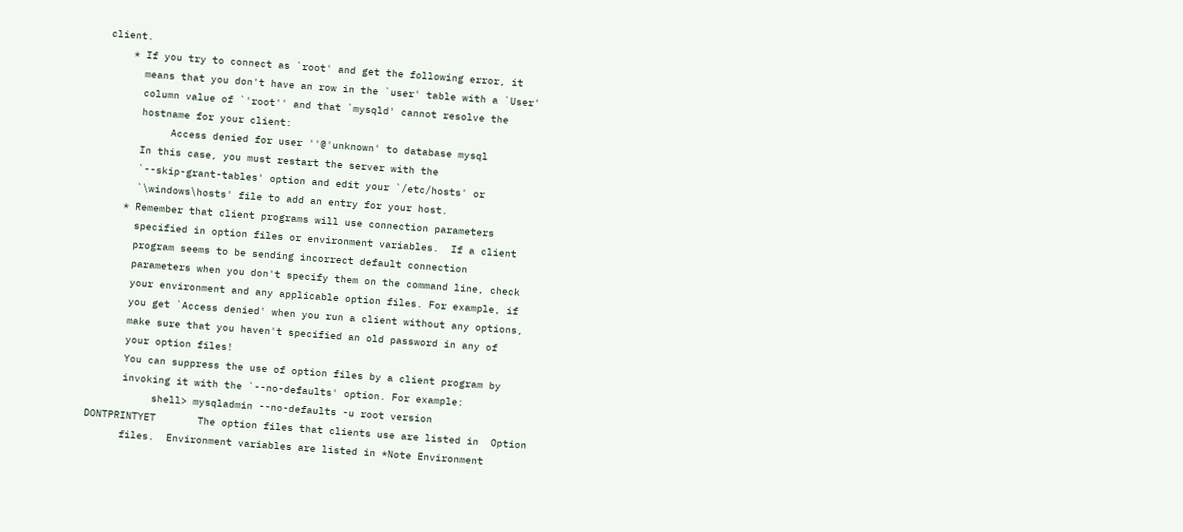client.
    * If you try to connect as `root' and get the following error, it
      means that you don't have an row in the `user' table with a `User'
      column value of `'root'' and that `mysqld' cannot resolve the
      hostname for your client:
           Access denied for user ''@'unknown' to database mysql
      In this case, you must restart the server with the
      `--skip-grant-tables' option and edit your `/etc/hosts' or
      `\windows\hosts' file to add an entry for your host.
    * Remember that client programs will use connection parameters
      specified in option files or environment variables.  If a client
      program seems to be sending incorrect default connection
      parameters when you don't specify them on the command line, check
      your environment and any applicable option files. For example, if
      you get `Access denied' when you run a client without any options,
      make sure that you haven't specified an old password in any of
      your option files!
      You can suppress the use of option files by a client program by
      invoking it with the `--no-defaults' option. For example:
           shell> mysqladmin --no-defaults -u root version
DONTPRINTYET       The option files that clients use are listed in  Option
      files.  Environment variables are listed in *Note Environment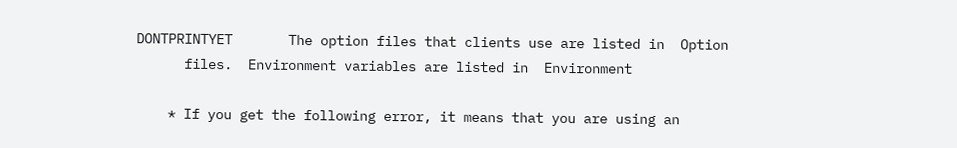DONTPRINTYET       The option files that clients use are listed in  Option
      files.  Environment variables are listed in  Environment

    * If you get the following error, it means that you are using an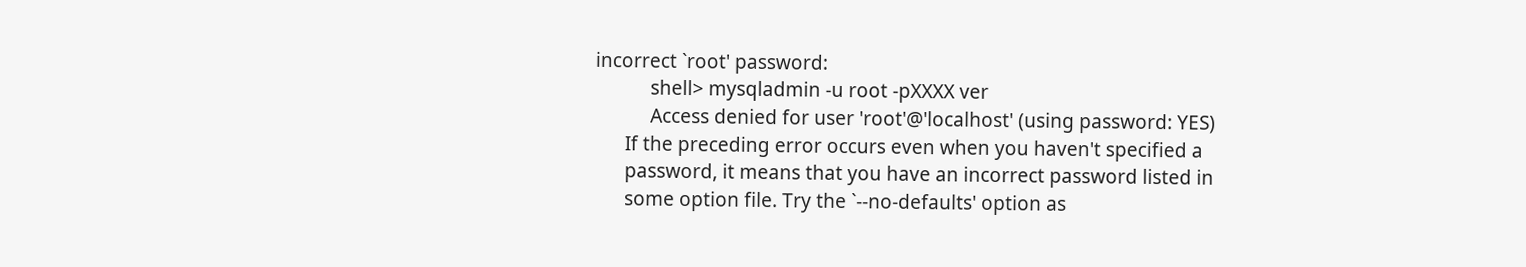incorrect `root' password:
           shell> mysqladmin -u root -pXXXX ver
           Access denied for user 'root'@'localhost' (using password: YES)
      If the preceding error occurs even when you haven't specified a
      password, it means that you have an incorrect password listed in
      some option file. Try the `--no-defaults' option as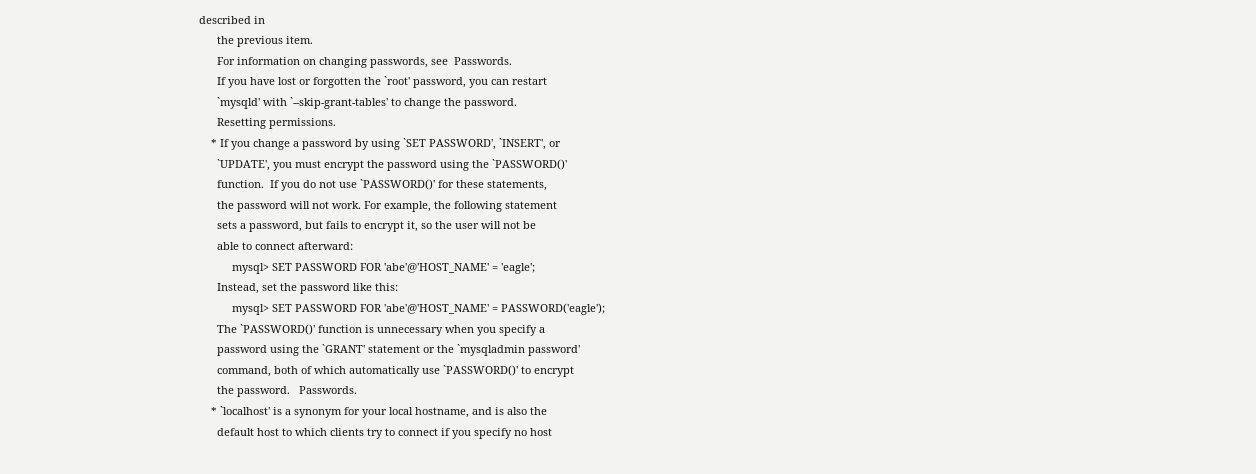described in
      the previous item.
      For information on changing passwords, see  Passwords.
      If you have lost or forgotten the `root' password, you can restart
      `mysqld' with `--skip-grant-tables' to change the password.
      Resetting permissions.
    * If you change a password by using `SET PASSWORD', `INSERT', or
      `UPDATE', you must encrypt the password using the `PASSWORD()'
      function.  If you do not use `PASSWORD()' for these statements,
      the password will not work. For example, the following statement
      sets a password, but fails to encrypt it, so the user will not be
      able to connect afterward:
           mysql> SET PASSWORD FOR 'abe'@'HOST_NAME' = 'eagle';
      Instead, set the password like this:
           mysql> SET PASSWORD FOR 'abe'@'HOST_NAME' = PASSWORD('eagle');
      The `PASSWORD()' function is unnecessary when you specify a
      password using the `GRANT' statement or the `mysqladmin password'
      command, both of which automatically use `PASSWORD()' to encrypt
      the password.   Passwords.
    * `localhost' is a synonym for your local hostname, and is also the
      default host to which clients try to connect if you specify no host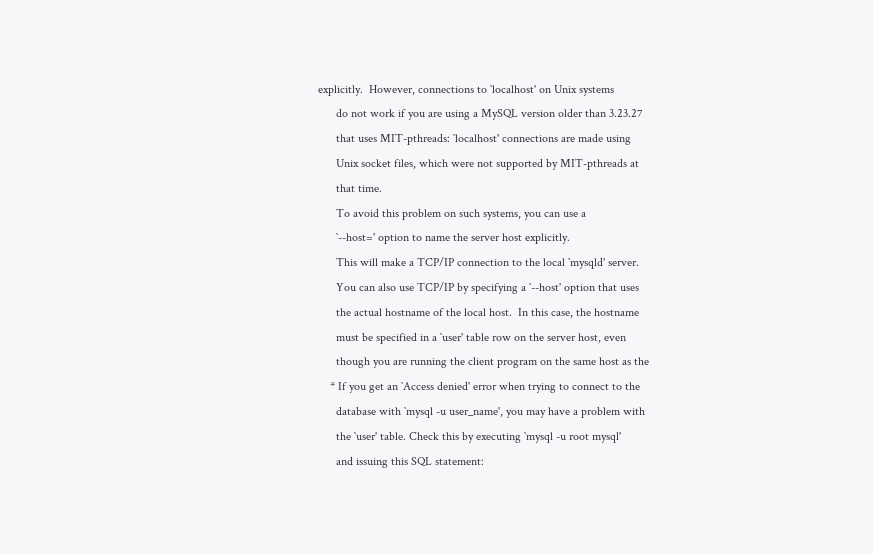explicitly.  However, connections to `localhost' on Unix systems
      do not work if you are using a MySQL version older than 3.23.27
      that uses MIT-pthreads: `localhost' connections are made using
      Unix socket files, which were not supported by MIT-pthreads at
      that time.
      To avoid this problem on such systems, you can use a
      `--host=' option to name the server host explicitly.
      This will make a TCP/IP connection to the local `mysqld' server.
      You can also use TCP/IP by specifying a `--host' option that uses
      the actual hostname of the local host.  In this case, the hostname
      must be specified in a `user' table row on the server host, even
      though you are running the client program on the same host as the
    * If you get an `Access denied' error when trying to connect to the
      database with `mysql -u user_name', you may have a problem with
      the `user' table. Check this by executing `mysql -u root mysql'
      and issuing this SQL statement: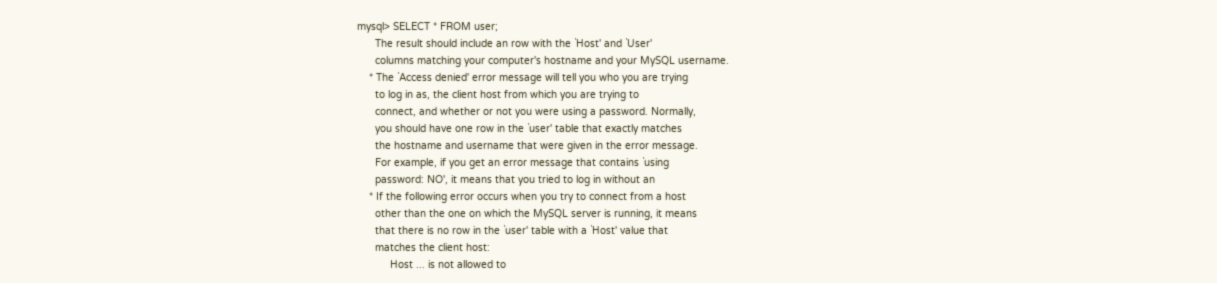mysql> SELECT * FROM user;
      The result should include an row with the `Host' and `User'
      columns matching your computer's hostname and your MySQL username.
    * The `Access denied' error message will tell you who you are trying
      to log in as, the client host from which you are trying to
      connect, and whether or not you were using a password. Normally,
      you should have one row in the `user' table that exactly matches
      the hostname and username that were given in the error message.
      For example, if you get an error message that contains `using
      password: NO', it means that you tried to log in without an
    * If the following error occurs when you try to connect from a host
      other than the one on which the MySQL server is running, it means
      that there is no row in the `user' table with a `Host' value that
      matches the client host:
           Host ... is not allowed to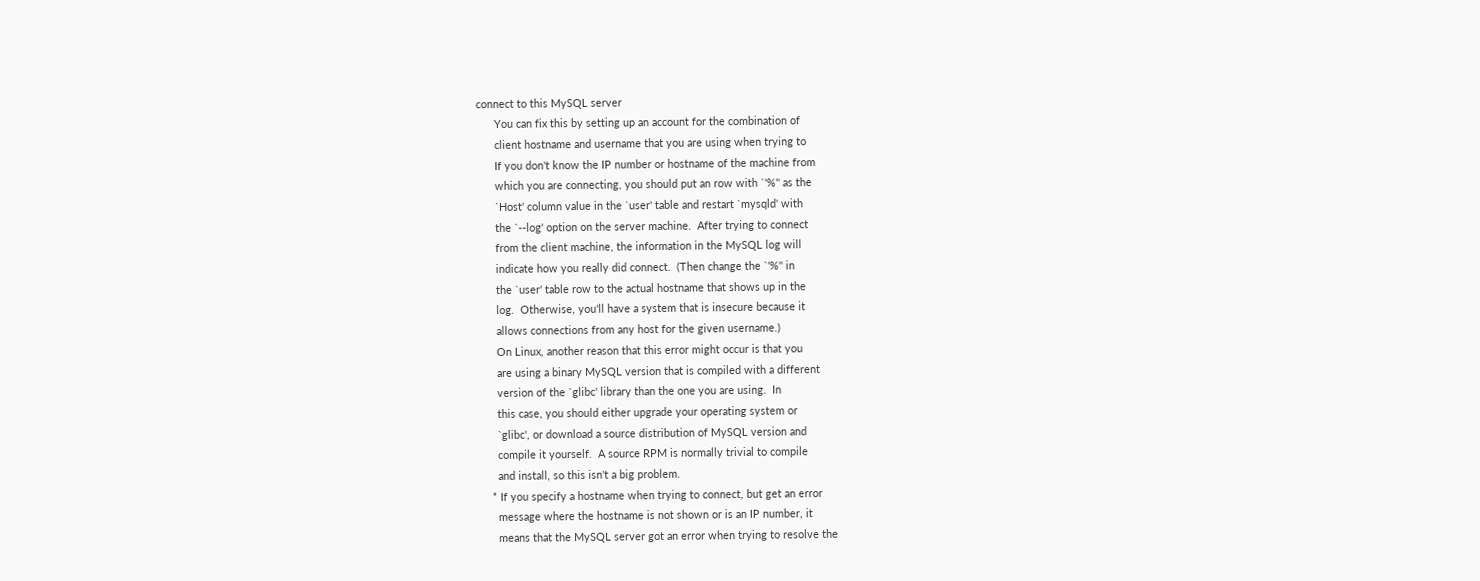connect to this MySQL server
      You can fix this by setting up an account for the combination of
      client hostname and username that you are using when trying to
      If you don't know the IP number or hostname of the machine from
      which you are connecting, you should put an row with `'%'' as the
      `Host' column value in the `user' table and restart `mysqld' with
      the `--log' option on the server machine.  After trying to connect
      from the client machine, the information in the MySQL log will
      indicate how you really did connect.  (Then change the `'%'' in
      the `user' table row to the actual hostname that shows up in the
      log.  Otherwise, you'll have a system that is insecure because it
      allows connections from any host for the given username.)
      On Linux, another reason that this error might occur is that you
      are using a binary MySQL version that is compiled with a different
      version of the `glibc' library than the one you are using.  In
      this case, you should either upgrade your operating system or
      `glibc', or download a source distribution of MySQL version and
      compile it yourself.  A source RPM is normally trivial to compile
      and install, so this isn't a big problem.
    * If you specify a hostname when trying to connect, but get an error
      message where the hostname is not shown or is an IP number, it
      means that the MySQL server got an error when trying to resolve the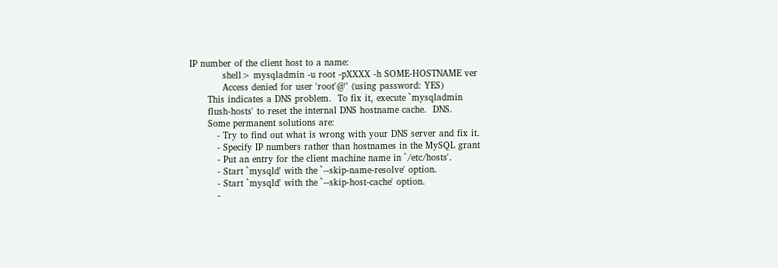IP number of the client host to a name:
           shell> mysqladmin -u root -pXXXX -h SOME-HOSTNAME ver
           Access denied for user 'root'@'' (using password: YES)
      This indicates a DNS problem.  To fix it, execute `mysqladmin
      flush-hosts' to reset the internal DNS hostname cache.  DNS.
      Some permanent solutions are:
         - Try to find out what is wrong with your DNS server and fix it.
         - Specify IP numbers rather than hostnames in the MySQL grant
         - Put an entry for the client machine name in `/etc/hosts'.
         - Start `mysqld' with the `--skip-name-resolve' option.
         - Start `mysqld' with the `--skip-host-cache' option.
         -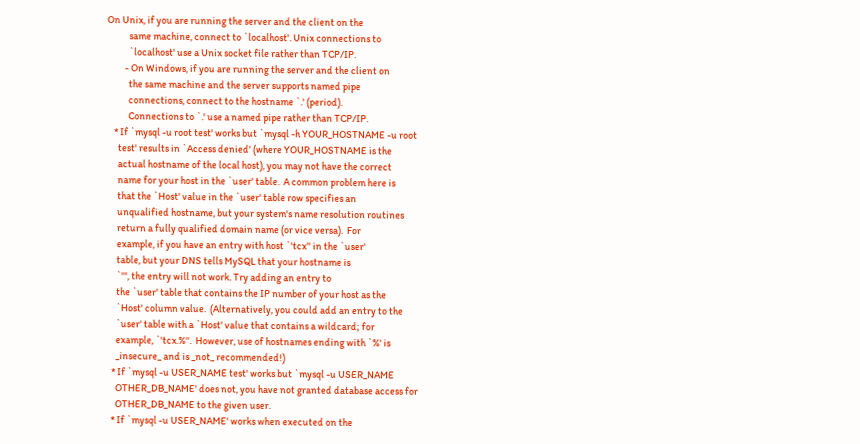On Unix, if you are running the server and the client on the
           same machine, connect to `localhost'. Unix connections to
           `localhost' use a Unix socket file rather than TCP/IP.
         - On Windows, if you are running the server and the client on
           the same machine and the server supports named pipe
           connections, connect to the hostname `.' (period).
           Connections to `.' use a named pipe rather than TCP/IP.
    * If `mysql -u root test' works but `mysql -h YOUR_HOSTNAME -u root
      test' results in `Access denied' (where YOUR_HOSTNAME is the
      actual hostname of the local host), you may not have the correct
      name for your host in the `user' table.  A common problem here is
      that the `Host' value in the `user' table row specifies an
      unqualified hostname, but your system's name resolution routines
      return a fully qualified domain name (or vice versa).  For
      example, if you have an entry with host `'tcx'' in the `user'
      table, but your DNS tells MySQL that your hostname is
      `''', the entry will not work. Try adding an entry to
      the `user' table that contains the IP number of your host as the
      `Host' column value.  (Alternatively, you could add an entry to the
      `user' table with a `Host' value that contains a wildcard; for
      example, `'tcx.%''.  However, use of hostnames ending with `%' is
      _insecure_ and is _not_ recommended!)
    * If `mysql -u USER_NAME test' works but `mysql -u USER_NAME
      OTHER_DB_NAME' does not, you have not granted database access for
      OTHER_DB_NAME to the given user.
    * If `mysql -u USER_NAME' works when executed on the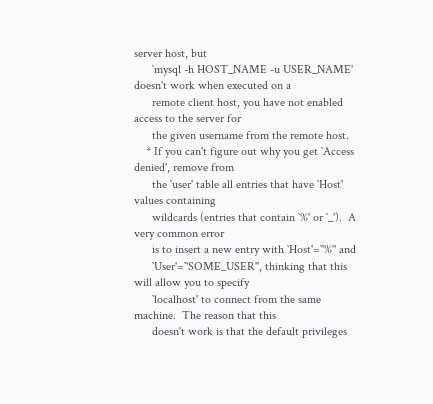server host, but
      `mysql -h HOST_NAME -u USER_NAME' doesn't work when executed on a
      remote client host, you have not enabled access to the server for
      the given username from the remote host.
    * If you can't figure out why you get `Access denied', remove from
      the `user' table all entries that have `Host' values containing
      wildcards (entries that contain `%' or `_').  A very common error
      is to insert a new entry with `Host'=`'%'' and
      `User'=`'SOME_USER'', thinking that this will allow you to specify
      `localhost' to connect from the same machine.  The reason that this
      doesn't work is that the default privileges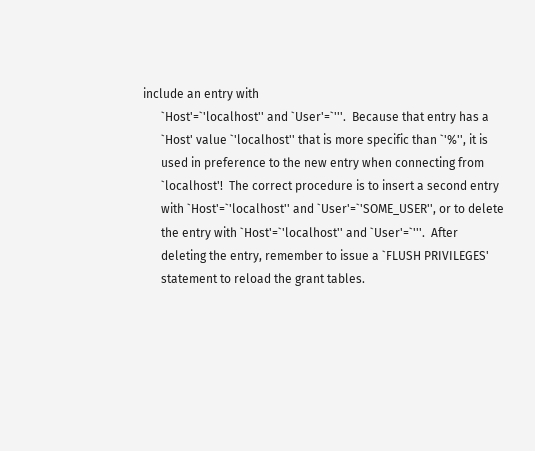include an entry with
      `Host'=`'localhost'' and `User'=`'''.  Because that entry has a
      `Host' value `'localhost'' that is more specific than `'%'', it is
      used in preference to the new entry when connecting from
      `localhost'!  The correct procedure is to insert a second entry
      with `Host'=`'localhost'' and `User'=`'SOME_USER'', or to delete
      the entry with `Host'=`'localhost'' and `User'=`'''.  After
      deleting the entry, remember to issue a `FLUSH PRIVILEGES'
      statement to reload the grant tables.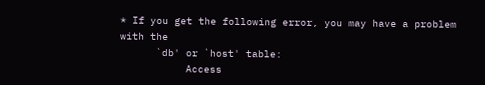* If you get the following error, you may have a problem with the
      `db' or `host' table:
           Access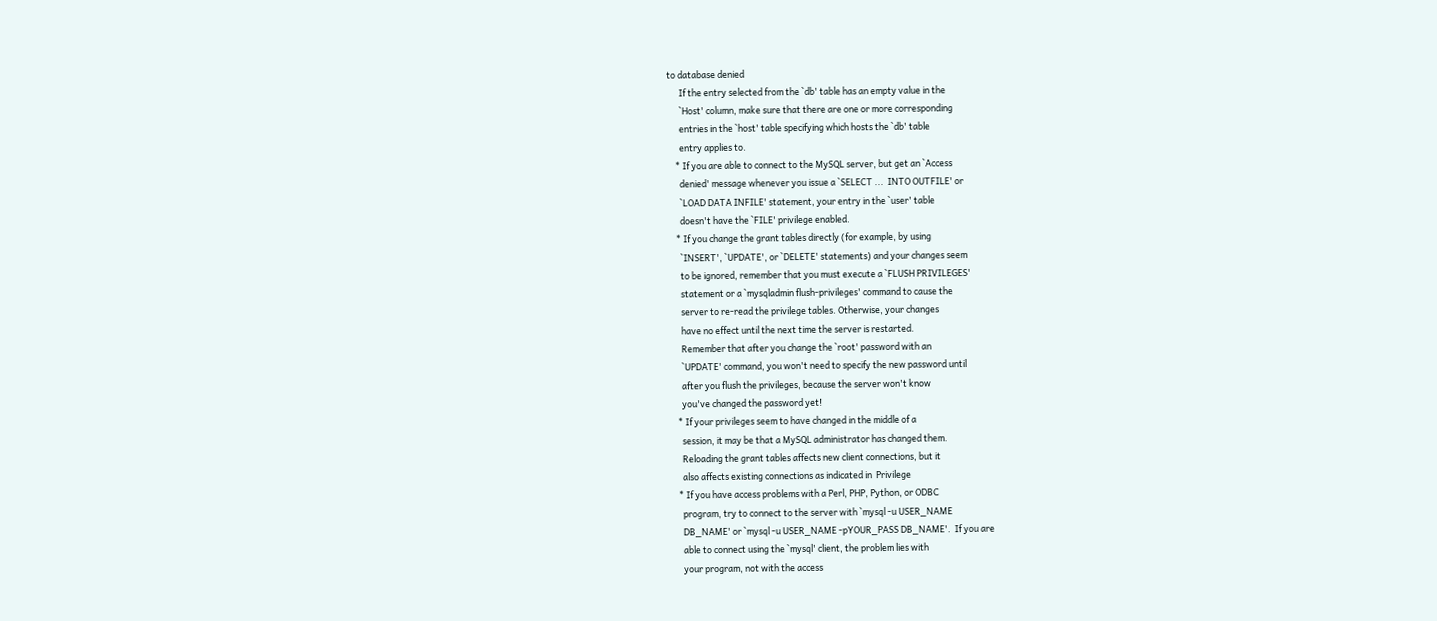to database denied
      If the entry selected from the `db' table has an empty value in the
      `Host' column, make sure that there are one or more corresponding
      entries in the `host' table specifying which hosts the `db' table
      entry applies to.
    * If you are able to connect to the MySQL server, but get an `Access
      denied' message whenever you issue a `SELECT ...  INTO OUTFILE' or
      `LOAD DATA INFILE' statement, your entry in the `user' table
      doesn't have the `FILE' privilege enabled.
    * If you change the grant tables directly (for example, by using
      `INSERT', `UPDATE', or `DELETE' statements) and your changes seem
      to be ignored, remember that you must execute a `FLUSH PRIVILEGES'
      statement or a `mysqladmin flush-privileges' command to cause the
      server to re-read the privilege tables. Otherwise, your changes
      have no effect until the next time the server is restarted.
      Remember that after you change the `root' password with an
      `UPDATE' command, you won't need to specify the new password until
      after you flush the privileges, because the server won't know
      you've changed the password yet!
    * If your privileges seem to have changed in the middle of a
      session, it may be that a MySQL administrator has changed them.
      Reloading the grant tables affects new client connections, but it
      also affects existing connections as indicated in  Privilege
    * If you have access problems with a Perl, PHP, Python, or ODBC
      program, try to connect to the server with `mysql -u USER_NAME
      DB_NAME' or `mysql -u USER_NAME -pYOUR_PASS DB_NAME'.  If you are
      able to connect using the `mysql' client, the problem lies with
      your program, not with the access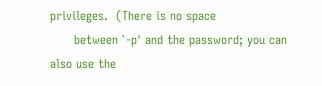privileges.  (There is no space
      between `-p' and the password; you can also use the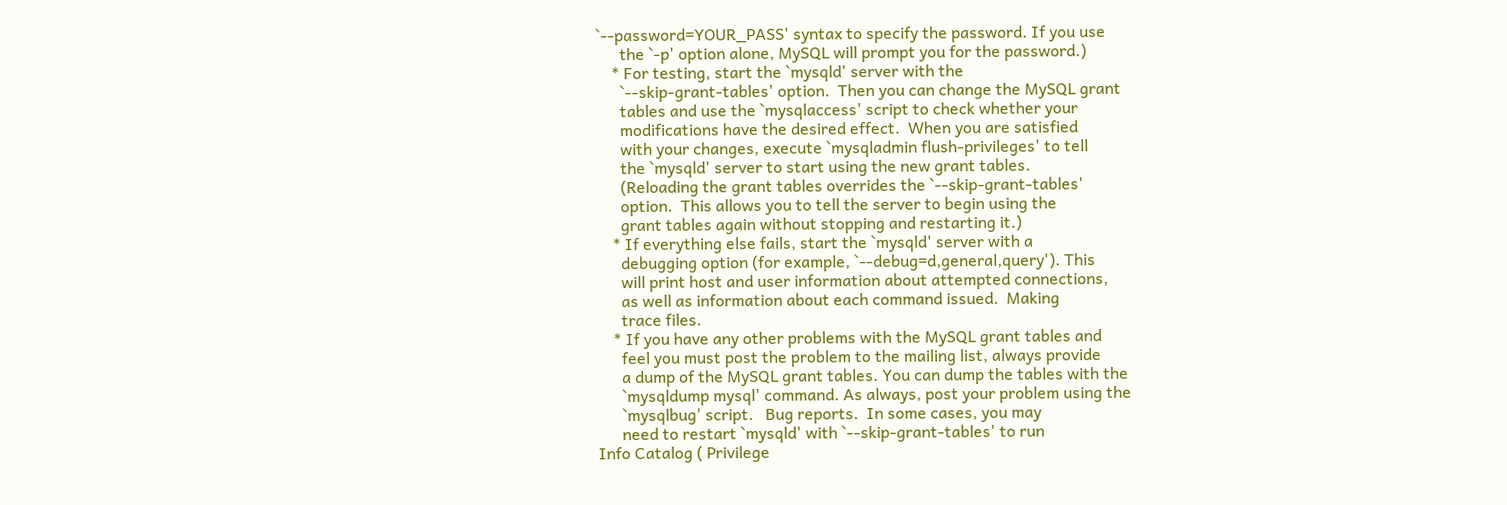`--password=YOUR_PASS' syntax to specify the password. If you use
      the `-p' option alone, MySQL will prompt you for the password.)
    * For testing, start the `mysqld' server with the
      `--skip-grant-tables' option.  Then you can change the MySQL grant
      tables and use the `mysqlaccess' script to check whether your
      modifications have the desired effect.  When you are satisfied
      with your changes, execute `mysqladmin flush-privileges' to tell
      the `mysqld' server to start using the new grant tables.
      (Reloading the grant tables overrides the `--skip-grant-tables'
      option.  This allows you to tell the server to begin using the
      grant tables again without stopping and restarting it.)
    * If everything else fails, start the `mysqld' server with a
      debugging option (for example, `--debug=d,general,query'). This
      will print host and user information about attempted connections,
      as well as information about each command issued.  Making
      trace files.
    * If you have any other problems with the MySQL grant tables and
      feel you must post the problem to the mailing list, always provide
      a dump of the MySQL grant tables. You can dump the tables with the
      `mysqldump mysql' command. As always, post your problem using the
      `mysqlbug' script.   Bug reports.  In some cases, you may
      need to restart `mysqld' with `--skip-grant-tables' to run
Info Catalog ( Privilege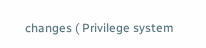changes ( Privilege system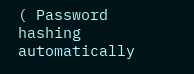( Password hashing
automatically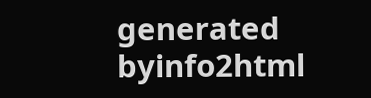generated byinfo2html